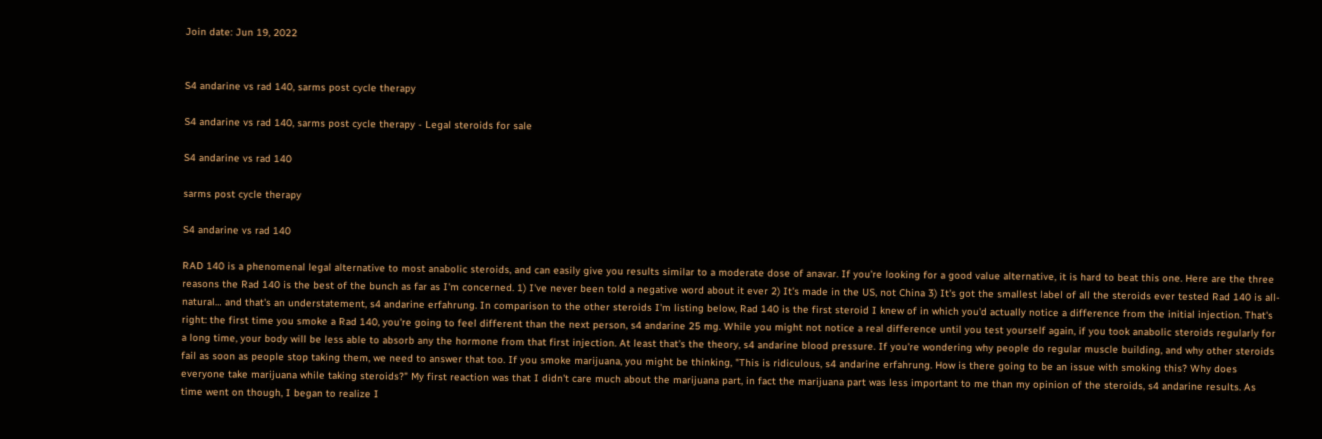Join date: Jun 19, 2022


S4 andarine vs rad 140, sarms post cycle therapy

S4 andarine vs rad 140, sarms post cycle therapy - Legal steroids for sale

S4 andarine vs rad 140

sarms post cycle therapy

S4 andarine vs rad 140

RAD 140 is a phenomenal legal alternative to most anabolic steroids, and can easily give you results similar to a moderate dose of anavar. If you're looking for a good value alternative, it is hard to beat this one. Here are the three reasons the Rad 140 is the best of the bunch as far as I'm concerned. 1) I've never been told a negative word about it ever 2) It's made in the US, not China 3) It's got the smallest label of all the steroids ever tested Rad 140 is all-natural… and that's an understatement, s4 andarine erfahrung. In comparison to the other steroids I'm listing below, Rad 140 is the first steroid I knew of in which you'd actually notice a difference from the initial injection. That's right: the first time you smoke a Rad 140, you're going to feel different than the next person, s4 andarine 25 mg. While you might not notice a real difference until you test yourself again, if you took anabolic steroids regularly for a long time, your body will be less able to absorb any the hormone from that first injection. At least that's the theory, s4 andarine blood pressure. If you're wondering why people do regular muscle building, and why other steroids fail as soon as people stop taking them, we need to answer that too. If you smoke marijuana, you might be thinking, "This is ridiculous, s4 andarine erfahrung. How is there going to be an issue with smoking this? Why does everyone take marijuana while taking steroids?" My first reaction was that I didn't care much about the marijuana part, in fact the marijuana part was less important to me than my opinion of the steroids, s4 andarine results. As time went on though, I began to realize I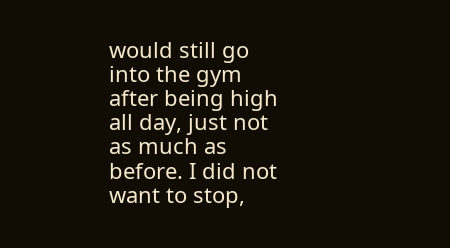would still go into the gym after being high all day, just not as much as before. I did not want to stop,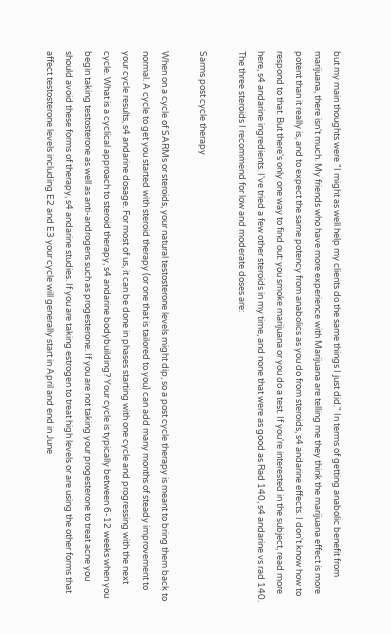but my main thoughts were "I might as well help my clients do the same things I just did." In terms of getting anabolic benefit from marijuana, there isn't much. My friends who have more experience with Marijuana are telling me they think the marijuana effect is more potent than it really is, and to expect the same potency from anabolics as you do from steroids, s4 andarine effects. I don't know how to respond to that. But there's only one way to find out: you smoke marijuana or you do a test. If you're interested in the subject, read more here, s4 andarine ingredients. I've tried a few other steroids in my time, and none that were as good as Rad 140, s4 andarine vs rad 140. The three steroids I recommend for low and moderate doses are:

Sarms post cycle therapy

When on a cycle of SARMs or steroids, your natural testosterone levels might dip, so a post cycle therapy is meant to bring them back to normal. A cycle to get you started with steroid therapy (or one that is tailored to you) can add many months of steady improvement to your cycle results, s4 andarine dosage. For most of us, it can be done in phases starting with one cycle and progressing with the next cycle. What is a cyclical approach to steroid therapy, s4 andarine bodybuilding? Your cycle is typically between 6-12 weeks when you begin taking testosterone as well as anti-androgens such as progesterone. If you are not taking your progesterone to treat acne you should avoid these forms of therapy, s4 andarine studies. If you are taking estrogen to treat high levels or are using the other forms that affect testosterone levels including E2 and E3 your cycle will generally start in April and end in June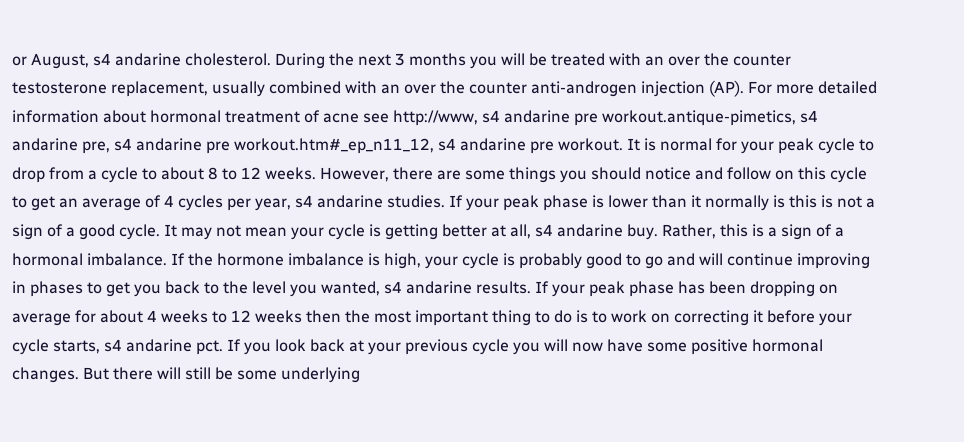or August, s4 andarine cholesterol. During the next 3 months you will be treated with an over the counter testosterone replacement, usually combined with an over the counter anti-androgen injection (AP). For more detailed information about hormonal treatment of acne see http://www, s4 andarine pre workout.antique-pimetics, s4 andarine pre, s4 andarine pre workout.htm#_ep_n11_12, s4 andarine pre workout. It is normal for your peak cycle to drop from a cycle to about 8 to 12 weeks. However, there are some things you should notice and follow on this cycle to get an average of 4 cycles per year, s4 andarine studies. If your peak phase is lower than it normally is this is not a sign of a good cycle. It may not mean your cycle is getting better at all, s4 andarine buy. Rather, this is a sign of a hormonal imbalance. If the hormone imbalance is high, your cycle is probably good to go and will continue improving in phases to get you back to the level you wanted, s4 andarine results. If your peak phase has been dropping on average for about 4 weeks to 12 weeks then the most important thing to do is to work on correcting it before your cycle starts, s4 andarine pct. If you look back at your previous cycle you will now have some positive hormonal changes. But there will still be some underlying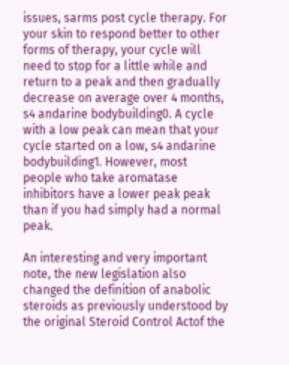issues, sarms post cycle therapy. For your skin to respond better to other forms of therapy, your cycle will need to stop for a little while and return to a peak and then gradually decrease on average over 4 months, s4 andarine bodybuilding0. A cycle with a low peak can mean that your cycle started on a low, s4 andarine bodybuilding1. However, most people who take aromatase inhibitors have a lower peak peak than if you had simply had a normal peak.

An interesting and very important note, the new legislation also changed the definition of anabolic steroids as previously understood by the original Steroid Control Actof the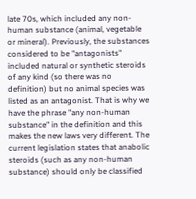late 70s, which included any non-human substance (animal, vegetable or mineral). Previously, the substances considered to be "antagonists" included natural or synthetic steroids of any kind (so there was no definition) but no animal species was listed as an antagonist. That is why we have the phrase "any non-human substance" in the definition and this makes the new laws very different. The current legislation states that anabolic steroids (such as any non-human substance) should only be classified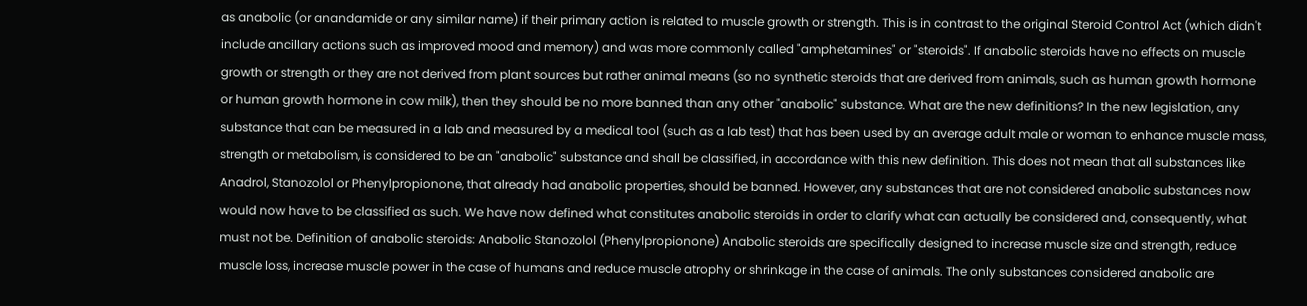as anabolic (or anandamide or any similar name) if their primary action is related to muscle growth or strength. This is in contrast to the original Steroid Control Act (which didn't include ancillary actions such as improved mood and memory) and was more commonly called "amphetamines" or "steroids". If anabolic steroids have no effects on muscle growth or strength or they are not derived from plant sources but rather animal means (so no synthetic steroids that are derived from animals, such as human growth hormone or human growth hormone in cow milk), then they should be no more banned than any other "anabolic" substance. What are the new definitions? In the new legislation, any substance that can be measured in a lab and measured by a medical tool (such as a lab test) that has been used by an average adult male or woman to enhance muscle mass, strength or metabolism, is considered to be an "anabolic" substance and shall be classified, in accordance with this new definition. This does not mean that all substances like Anadrol, Stanozolol or Phenylpropionone, that already had anabolic properties, should be banned. However, any substances that are not considered anabolic substances now would now have to be classified as such. We have now defined what constitutes anabolic steroids in order to clarify what can actually be considered and, consequently, what must not be. Definition of anabolic steroids: Anabolic Stanozolol (Phenylpropionone) Anabolic steroids are specifically designed to increase muscle size and strength, reduce muscle loss, increase muscle power in the case of humans and reduce muscle atrophy or shrinkage in the case of animals. The only substances considered anabolic are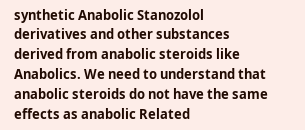synthetic Anabolic Stanozolol derivatives and other substances derived from anabolic steroids like Anabolics. We need to understand that anabolic steroids do not have the same effects as anabolic Related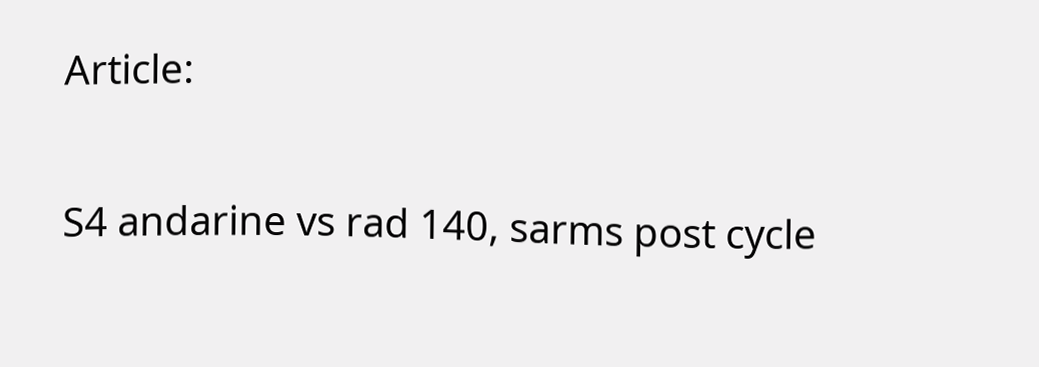Article:

S4 andarine vs rad 140, sarms post cycle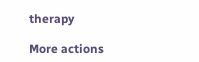therapy

More actions